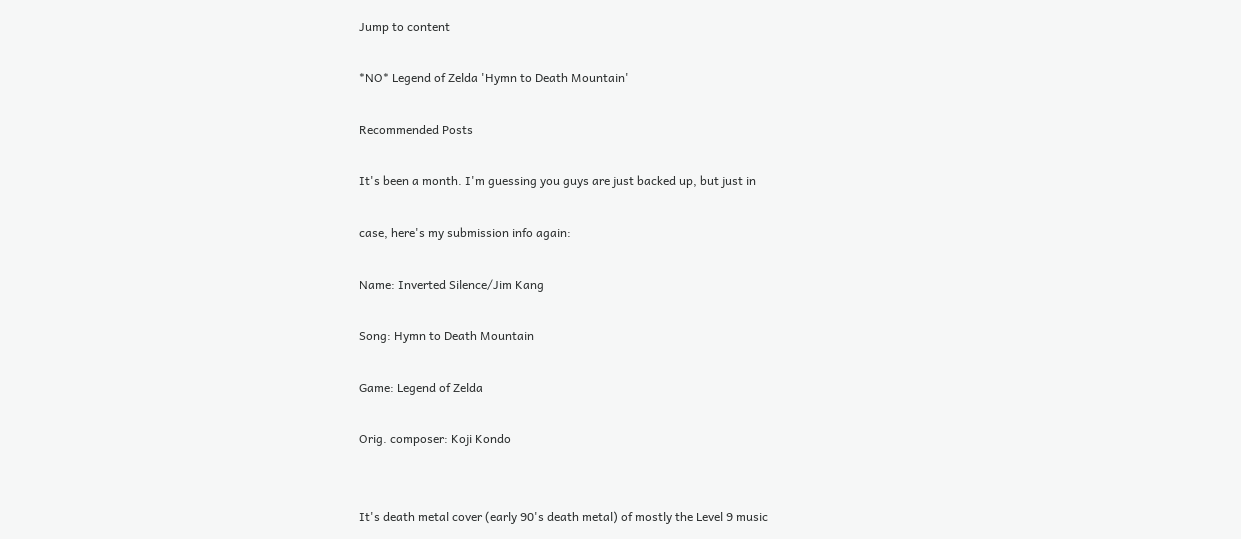Jump to content

*NO* Legend of Zelda 'Hymn to Death Mountain'

Recommended Posts

It's been a month. I'm guessing you guys are just backed up, but just in

case, here's my submission info again:

Name: Inverted Silence/Jim Kang

Song: Hymn to Death Mountain

Game: Legend of Zelda

Orig. composer: Koji Kondo


It's death metal cover (early 90's death metal) of mostly the Level 9 music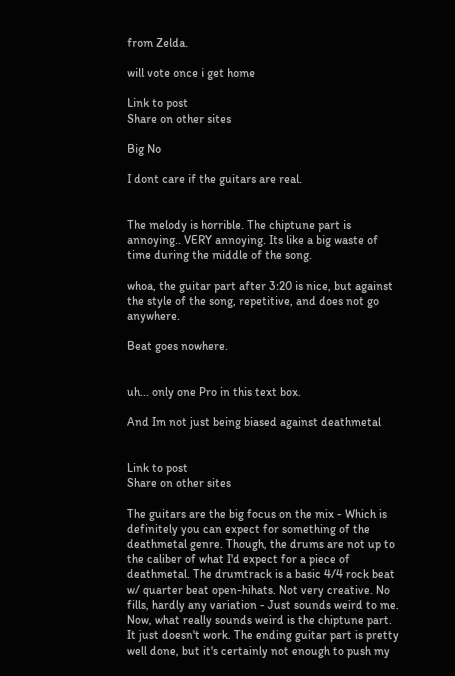from Zelda.

will vote once i get home

Link to post
Share on other sites

Big No

I dont care if the guitars are real.


The melody is horrible. The chiptune part is annoying.. VERY annoying. Its like a big waste of time during the middle of the song.

whoa, the guitar part after 3:20 is nice, but against the style of the song, repetitive, and does not go anywhere.

Beat goes nowhere.


uh... only one Pro in this text box.

And Im not just being biased against deathmetal


Link to post
Share on other sites

The guitars are the big focus on the mix - Which is definitely you can expect for something of the deathmetal genre. Though, the drums are not up to the caliber of what I'd expect for a piece of deathmetal. The drumtrack is a basic 4/4 rock beat w/ quarter beat open-hihats. Not very creative. No fills, hardly any variation - Just sounds weird to me. Now, what really sounds weird is the chiptune part. It just doesn't work. The ending guitar part is pretty well done, but it's certainly not enough to push my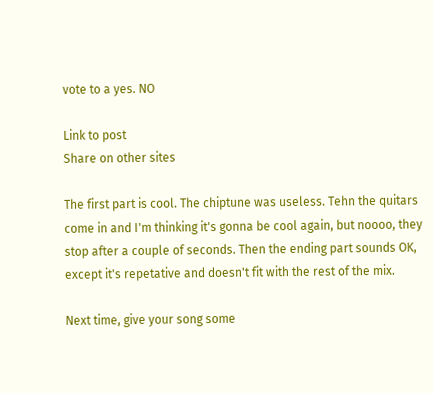vote to a yes. NO

Link to post
Share on other sites

The first part is cool. The chiptune was useless. Tehn the quitars come in and I'm thinking it's gonna be cool again, but noooo, they stop after a couple of seconds. Then the ending part sounds OK, except it's repetative and doesn't fit with the rest of the mix.

Next time, give your song some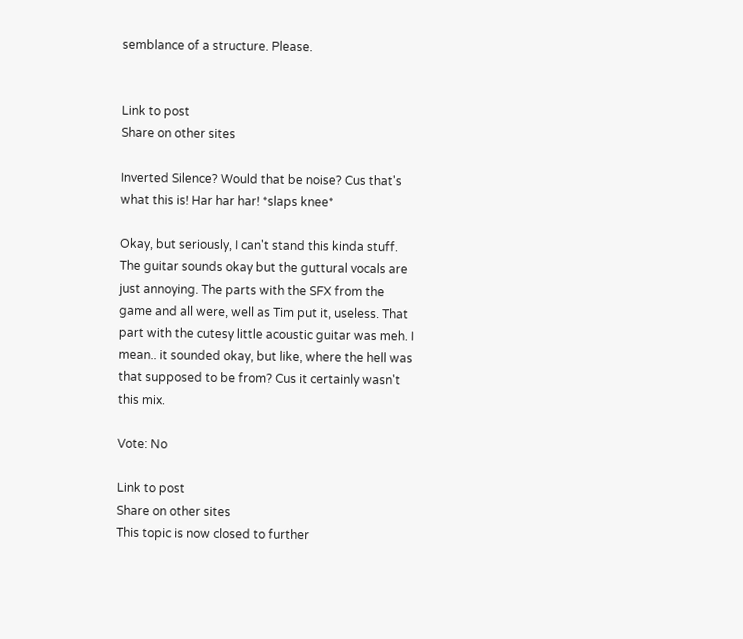semblance of a structure. Please.


Link to post
Share on other sites

Inverted Silence? Would that be noise? Cus that's what this is! Har har har! *slaps knee*

Okay, but seriously, I can't stand this kinda stuff. The guitar sounds okay but the guttural vocals are just annoying. The parts with the SFX from the game and all were, well as Tim put it, useless. That part with the cutesy little acoustic guitar was meh. I mean.. it sounded okay, but like, where the hell was that supposed to be from? Cus it certainly wasn't this mix.

Vote: No

Link to post
Share on other sites
This topic is now closed to further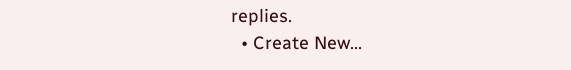replies.
  • Create New...